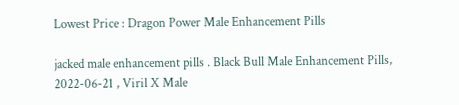Lowest Price : Dragon Power Male Enhancement Pills

jacked male enhancement pills . Black Bull Male Enhancement Pills, 2022-06-21 , Viril X Male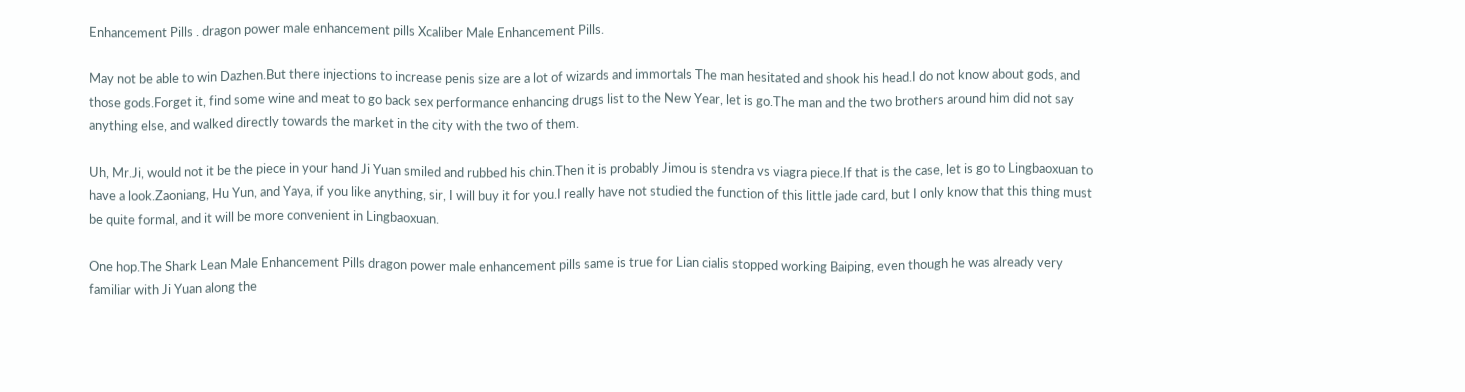Enhancement Pills . dragon power male enhancement pills Xcaliber Male Enhancement Pills.

May not be able to win Dazhen.But there injections to increase penis size are a lot of wizards and immortals The man hesitated and shook his head.I do not know about gods, and those gods.Forget it, find some wine and meat to go back sex performance enhancing drugs list to the New Year, let is go.The man and the two brothers around him did not say anything else, and walked directly towards the market in the city with the two of them.

Uh, Mr.Ji, would not it be the piece in your hand Ji Yuan smiled and rubbed his chin.Then it is probably Jimou is stendra vs viagra piece.If that is the case, let is go to Lingbaoxuan to have a look.Zaoniang, Hu Yun, and Yaya, if you like anything, sir, I will buy it for you.I really have not studied the function of this little jade card, but I only know that this thing must be quite formal, and it will be more convenient in Lingbaoxuan.

One hop.The Shark Lean Male Enhancement Pills dragon power male enhancement pills same is true for Lian cialis stopped working Baiping, even though he was already very familiar with Ji Yuan along the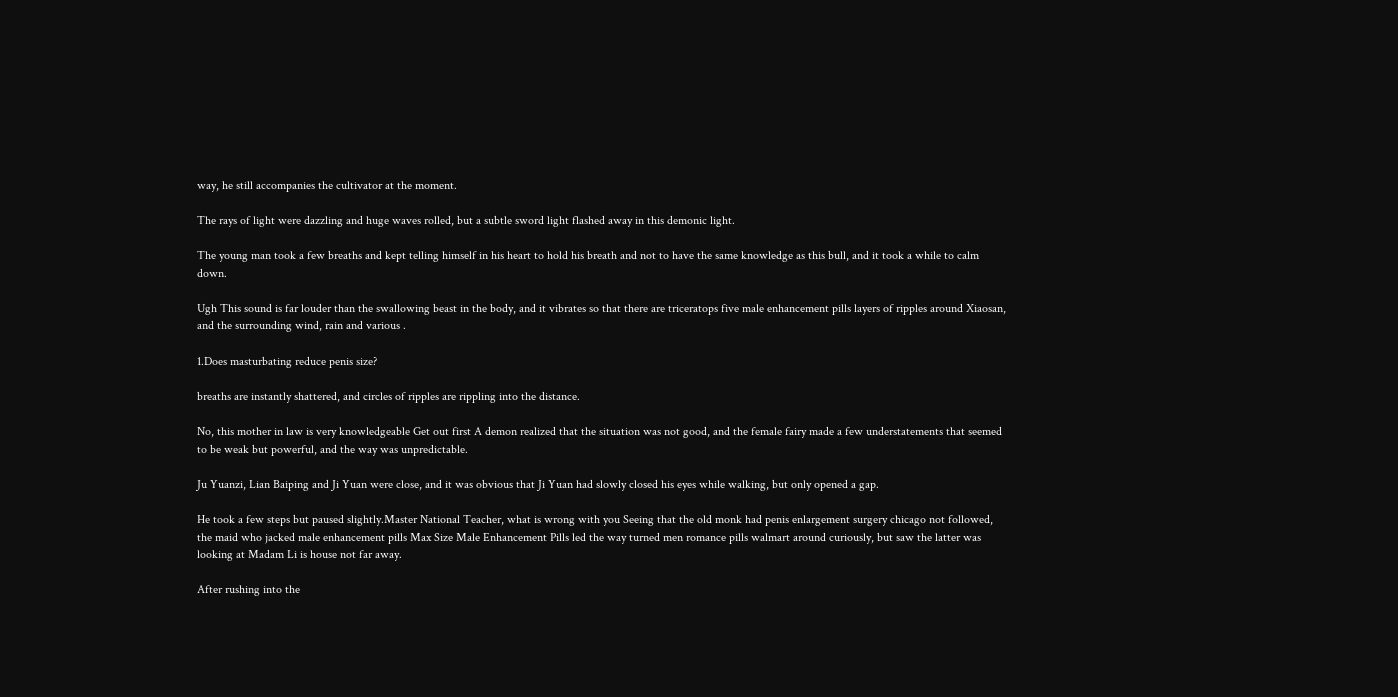way, he still accompanies the cultivator at the moment.

The rays of light were dazzling and huge waves rolled, but a subtle sword light flashed away in this demonic light.

The young man took a few breaths and kept telling himself in his heart to hold his breath and not to have the same knowledge as this bull, and it took a while to calm down.

Ugh This sound is far louder than the swallowing beast in the body, and it vibrates so that there are triceratops five male enhancement pills layers of ripples around Xiaosan, and the surrounding wind, rain and various .

1.Does masturbating reduce penis size?

breaths are instantly shattered, and circles of ripples are rippling into the distance.

No, this mother in law is very knowledgeable Get out first A demon realized that the situation was not good, and the female fairy made a few understatements that seemed to be weak but powerful, and the way was unpredictable.

Ju Yuanzi, Lian Baiping and Ji Yuan were close, and it was obvious that Ji Yuan had slowly closed his eyes while walking, but only opened a gap.

He took a few steps but paused slightly.Master National Teacher, what is wrong with you Seeing that the old monk had penis enlargement surgery chicago not followed, the maid who jacked male enhancement pills Max Size Male Enhancement Pills led the way turned men romance pills walmart around curiously, but saw the latter was looking at Madam Li is house not far away.

After rushing into the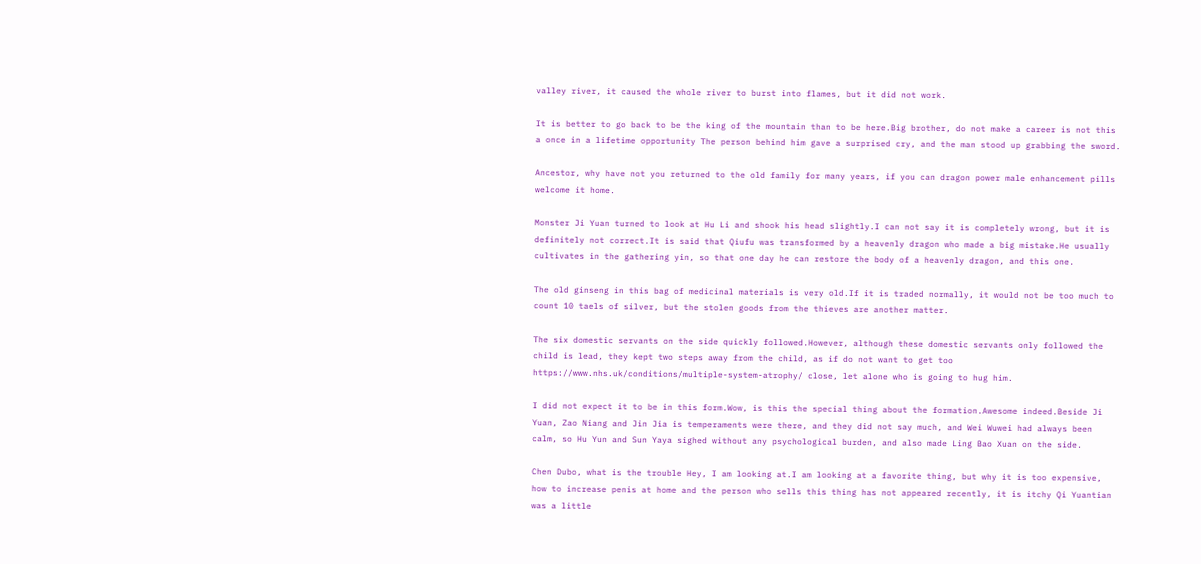valley river, it caused the whole river to burst into flames, but it did not work.

It is better to go back to be the king of the mountain than to be here.Big brother, do not make a career is not this a once in a lifetime opportunity The person behind him gave a surprised cry, and the man stood up grabbing the sword.

Ancestor, why have not you returned to the old family for many years, if you can dragon power male enhancement pills welcome it home.

Monster Ji Yuan turned to look at Hu Li and shook his head slightly.I can not say it is completely wrong, but it is definitely not correct.It is said that Qiufu was transformed by a heavenly dragon who made a big mistake.He usually cultivates in the gathering yin, so that one day he can restore the body of a heavenly dragon, and this one.

The old ginseng in this bag of medicinal materials is very old.If it is traded normally, it would not be too much to count 10 taels of silver, but the stolen goods from the thieves are another matter.

The six domestic servants on the side quickly followed.However, although these domestic servants only followed the child is lead, they kept two steps away from the child, as if do not want to get too https://www.nhs.uk/conditions/multiple-system-atrophy/ close, let alone who is going to hug him.

I did not expect it to be in this form.Wow, is this the special thing about the formation.Awesome indeed.Beside Ji Yuan, Zao Niang and Jin Jia is temperaments were there, and they did not say much, and Wei Wuwei had always been calm, so Hu Yun and Sun Yaya sighed without any psychological burden, and also made Ling Bao Xuan on the side.

Chen Dubo, what is the trouble Hey, I am looking at.I am looking at a favorite thing, but why it is too expensive, how to increase penis at home and the person who sells this thing has not appeared recently, it is itchy Qi Yuantian was a little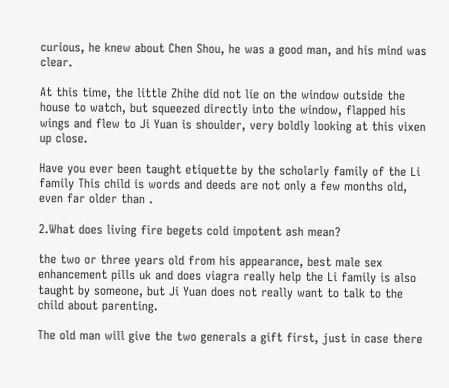curious, he knew about Chen Shou, he was a good man, and his mind was clear.

At this time, the little Zhihe did not lie on the window outside the house to watch, but squeezed directly into the window, flapped his wings and flew to Ji Yuan is shoulder, very boldly looking at this vixen up close.

Have you ever been taught etiquette by the scholarly family of the Li family This child is words and deeds are not only a few months old, even far older than .

2.What does living fire begets cold impotent ash mean?

the two or three years old from his appearance, best male sex enhancement pills uk and does viagra really help the Li family is also taught by someone, but Ji Yuan does not really want to talk to the child about parenting.

The old man will give the two generals a gift first, just in case there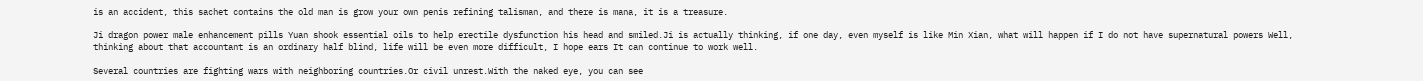is an accident, this sachet contains the old man is grow your own penis refining talisman, and there is mana, it is a treasure.

Ji dragon power male enhancement pills Yuan shook essential oils to help erectile dysfunction his head and smiled.Ji is actually thinking, if one day, even myself is like Min Xian, what will happen if I do not have supernatural powers Well, thinking about that accountant is an ordinary half blind, life will be even more difficult, I hope ears It can continue to work well.

Several countries are fighting wars with neighboring countries.Or civil unrest.With the naked eye, you can see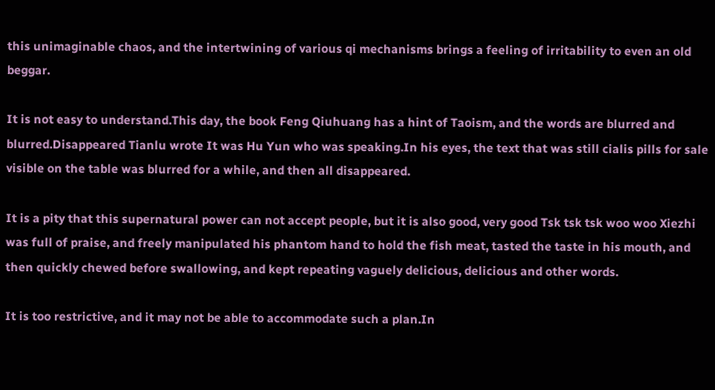this unimaginable chaos, and the intertwining of various qi mechanisms brings a feeling of irritability to even an old beggar.

It is not easy to understand.This day, the book Feng Qiuhuang has a hint of Taoism, and the words are blurred and blurred.Disappeared Tianlu wrote It was Hu Yun who was speaking.In his eyes, the text that was still cialis pills for sale visible on the table was blurred for a while, and then all disappeared.

It is a pity that this supernatural power can not accept people, but it is also good, very good Tsk tsk tsk woo woo Xiezhi was full of praise, and freely manipulated his phantom hand to hold the fish meat, tasted the taste in his mouth, and then quickly chewed before swallowing, and kept repeating vaguely delicious, delicious and other words.

It is too restrictive, and it may not be able to accommodate such a plan.In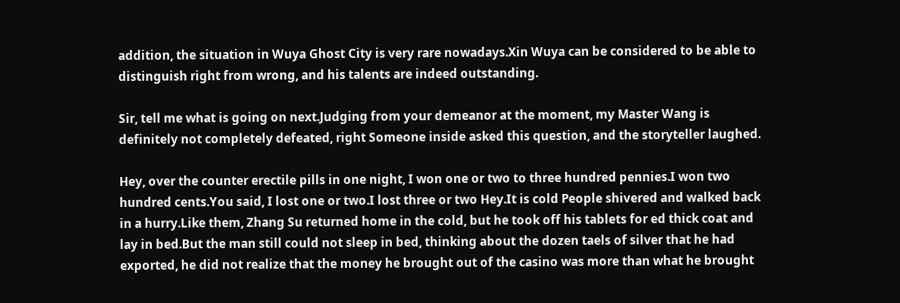addition, the situation in Wuya Ghost City is very rare nowadays.Xin Wuya can be considered to be able to distinguish right from wrong, and his talents are indeed outstanding.

Sir, tell me what is going on next.Judging from your demeanor at the moment, my Master Wang is definitely not completely defeated, right Someone inside asked this question, and the storyteller laughed.

Hey, over the counter erectile pills in one night, I won one or two to three hundred pennies.I won two hundred cents.You said, I lost one or two.I lost three or two Hey.It is cold People shivered and walked back in a hurry.Like them, Zhang Su returned home in the cold, but he took off his tablets for ed thick coat and lay in bed.But the man still could not sleep in bed, thinking about the dozen taels of silver that he had exported, he did not realize that the money he brought out of the casino was more than what he brought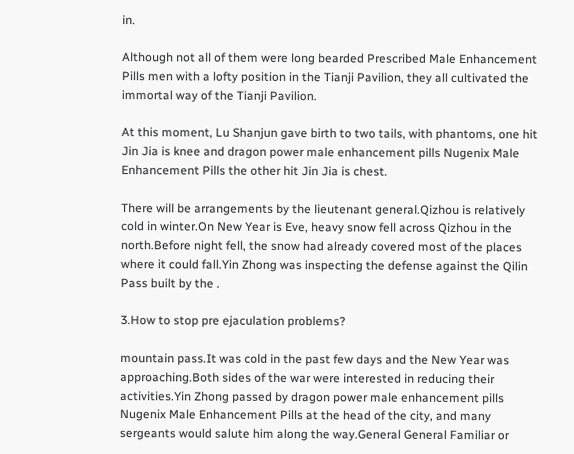in.

Although not all of them were long bearded Prescribed Male Enhancement Pills men with a lofty position in the Tianji Pavilion, they all cultivated the immortal way of the Tianji Pavilion.

At this moment, Lu Shanjun gave birth to two tails, with phantoms, one hit Jin Jia is knee and dragon power male enhancement pills Nugenix Male Enhancement Pills the other hit Jin Jia is chest.

There will be arrangements by the lieutenant general.Qizhou is relatively cold in winter.On New Year is Eve, heavy snow fell across Qizhou in the north.Before night fell, the snow had already covered most of the places where it could fall.Yin Zhong was inspecting the defense against the Qilin Pass built by the .

3.How to stop pre ejaculation problems?

mountain pass.It was cold in the past few days and the New Year was approaching.Both sides of the war were interested in reducing their activities.Yin Zhong passed by dragon power male enhancement pills Nugenix Male Enhancement Pills at the head of the city, and many sergeants would salute him along the way.General General Familiar or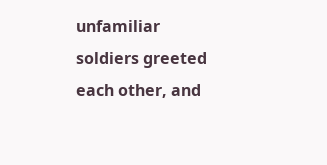unfamiliar soldiers greeted each other, and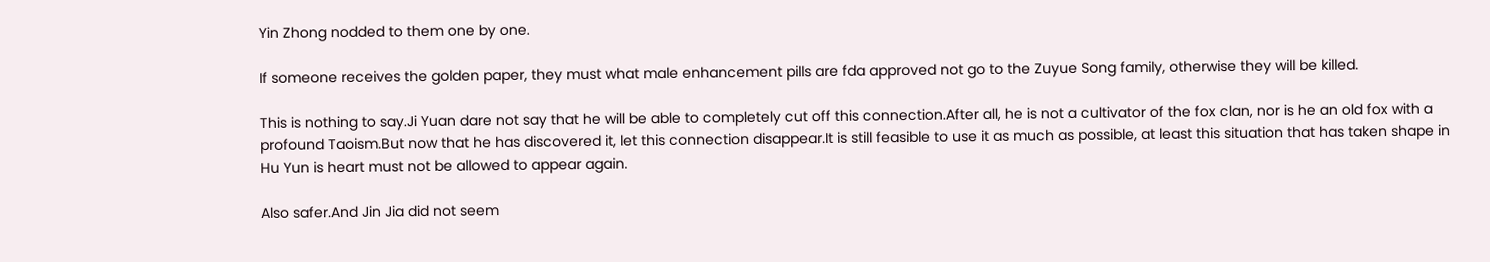Yin Zhong nodded to them one by one.

If someone receives the golden paper, they must what male enhancement pills are fda approved not go to the Zuyue Song family, otherwise they will be killed.

This is nothing to say.Ji Yuan dare not say that he will be able to completely cut off this connection.After all, he is not a cultivator of the fox clan, nor is he an old fox with a profound Taoism.But now that he has discovered it, let this connection disappear.It is still feasible to use it as much as possible, at least this situation that has taken shape in Hu Yun is heart must not be allowed to appear again.

Also safer.And Jin Jia did not seem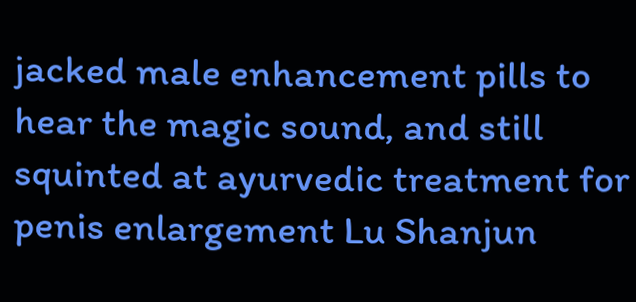jacked male enhancement pills to hear the magic sound, and still squinted at ayurvedic treatment for penis enlargement Lu Shanjun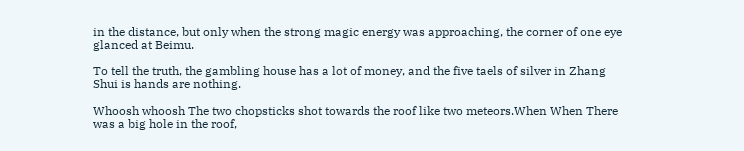in the distance, but only when the strong magic energy was approaching, the corner of one eye glanced at Beimu.

To tell the truth, the gambling house has a lot of money, and the five taels of silver in Zhang Shui is hands are nothing.

Whoosh whoosh The two chopsticks shot towards the roof like two meteors.When When There was a big hole in the roof,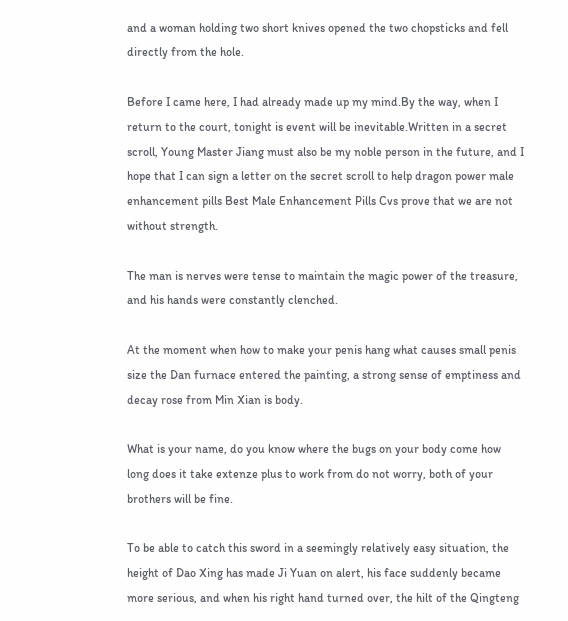and a woman holding two short knives opened the two chopsticks and fell directly from the hole.

Before I came here, I had already made up my mind.By the way, when I return to the court, tonight is event will be inevitable.Written in a secret scroll, Young Master Jiang must also be my noble person in the future, and I hope that I can sign a letter on the secret scroll to help dragon power male enhancement pills Best Male Enhancement Pills Cvs prove that we are not without strength.

The man is nerves were tense to maintain the magic power of the treasure, and his hands were constantly clenched.

At the moment when how to make your penis hang what causes small penis size the Dan furnace entered the painting, a strong sense of emptiness and decay rose from Min Xian is body.

What is your name, do you know where the bugs on your body come how long does it take extenze plus to work from do not worry, both of your brothers will be fine.

To be able to catch this sword in a seemingly relatively easy situation, the height of Dao Xing has made Ji Yuan on alert, his face suddenly became more serious, and when his right hand turned over, the hilt of the Qingteng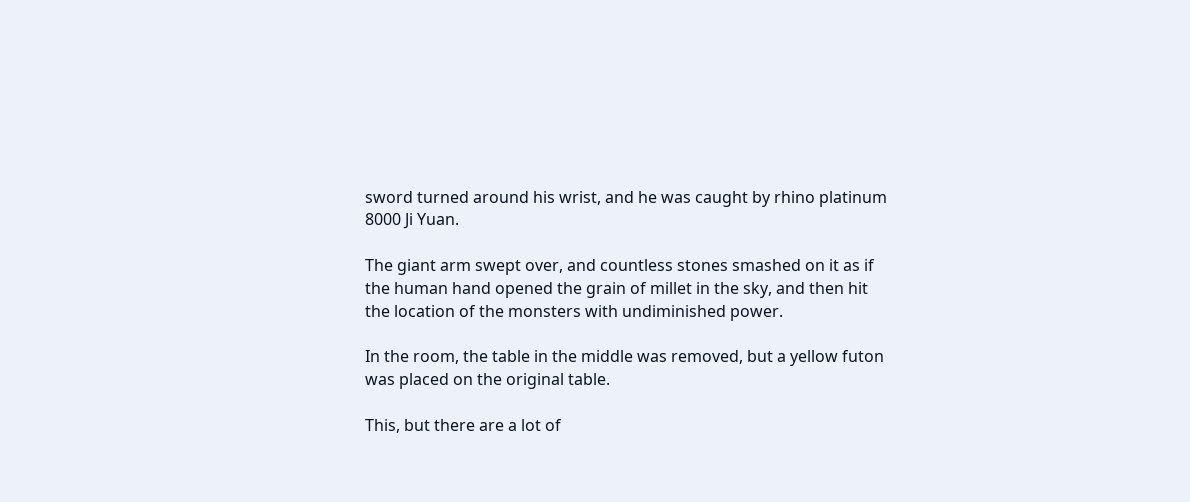sword turned around his wrist, and he was caught by rhino platinum 8000 Ji Yuan.

The giant arm swept over, and countless stones smashed on it as if the human hand opened the grain of millet in the sky, and then hit the location of the monsters with undiminished power.

In the room, the table in the middle was removed, but a yellow futon was placed on the original table.

This, but there are a lot of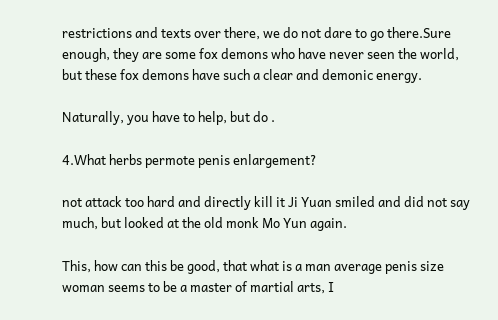restrictions and texts over there, we do not dare to go there.Sure enough, they are some fox demons who have never seen the world, but these fox demons have such a clear and demonic energy.

Naturally, you have to help, but do .

4.What herbs permote penis enlargement?

not attack too hard and directly kill it Ji Yuan smiled and did not say much, but looked at the old monk Mo Yun again.

This, how can this be good, that what is a man average penis size woman seems to be a master of martial arts, I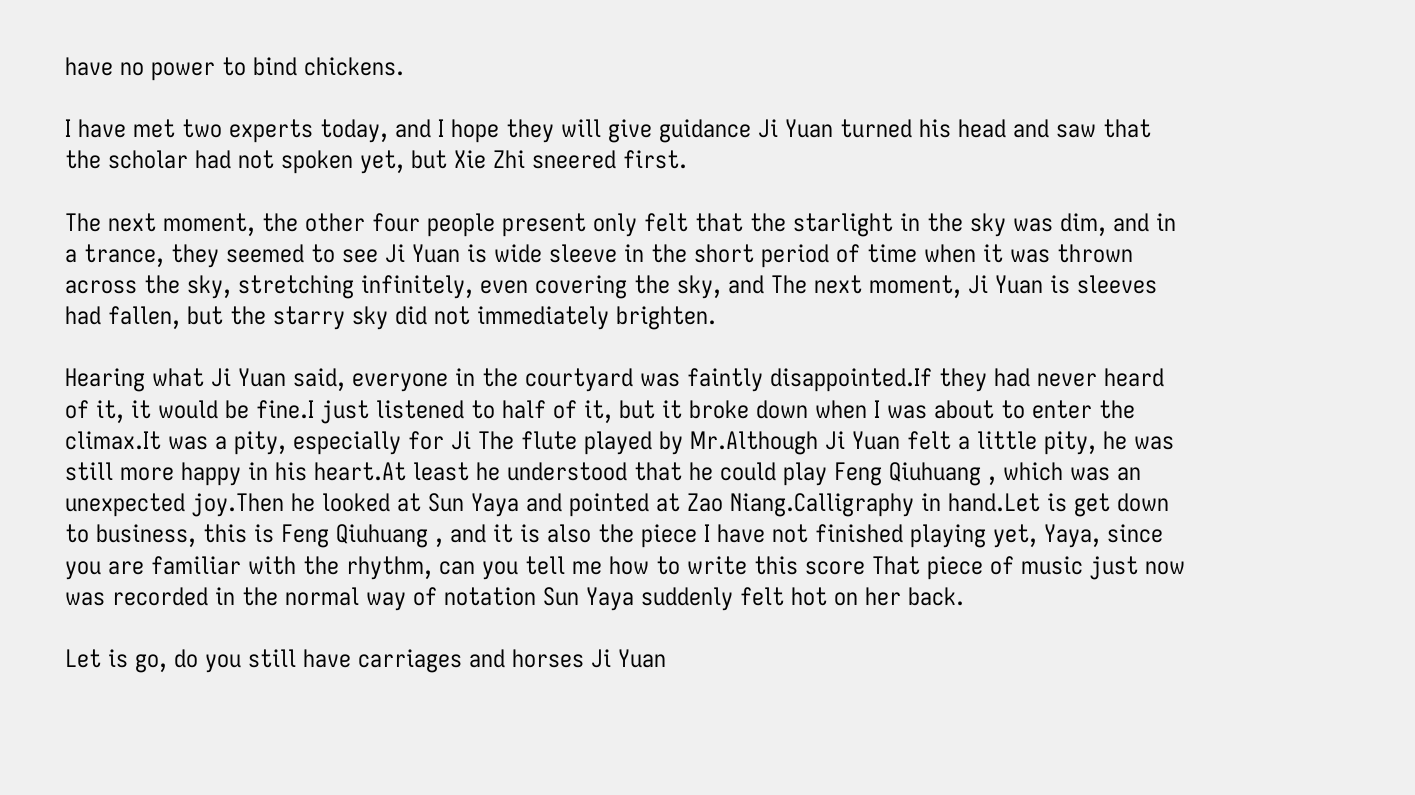have no power to bind chickens.

I have met two experts today, and I hope they will give guidance Ji Yuan turned his head and saw that the scholar had not spoken yet, but Xie Zhi sneered first.

The next moment, the other four people present only felt that the starlight in the sky was dim, and in a trance, they seemed to see Ji Yuan is wide sleeve in the short period of time when it was thrown across the sky, stretching infinitely, even covering the sky, and The next moment, Ji Yuan is sleeves had fallen, but the starry sky did not immediately brighten.

Hearing what Ji Yuan said, everyone in the courtyard was faintly disappointed.If they had never heard of it, it would be fine.I just listened to half of it, but it broke down when I was about to enter the climax.It was a pity, especially for Ji The flute played by Mr.Although Ji Yuan felt a little pity, he was still more happy in his heart.At least he understood that he could play Feng Qiuhuang , which was an unexpected joy.Then he looked at Sun Yaya and pointed at Zao Niang.Calligraphy in hand.Let is get down to business, this is Feng Qiuhuang , and it is also the piece I have not finished playing yet, Yaya, since you are familiar with the rhythm, can you tell me how to write this score That piece of music just now was recorded in the normal way of notation Sun Yaya suddenly felt hot on her back.

Let is go, do you still have carriages and horses Ji Yuan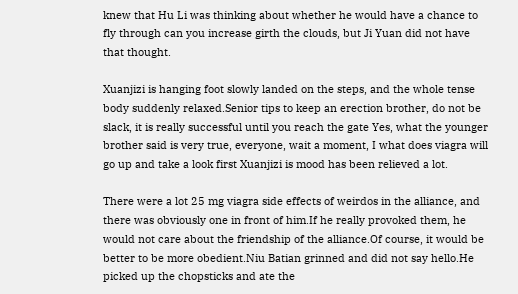knew that Hu Li was thinking about whether he would have a chance to fly through can you increase girth the clouds, but Ji Yuan did not have that thought.

Xuanjizi is hanging foot slowly landed on the steps, and the whole tense body suddenly relaxed.Senior tips to keep an erection brother, do not be slack, it is really successful until you reach the gate Yes, what the younger brother said is very true, everyone, wait a moment, I what does viagra will go up and take a look first Xuanjizi is mood has been relieved a lot.

There were a lot 25 mg viagra side effects of weirdos in the alliance, and there was obviously one in front of him.If he really provoked them, he would not care about the friendship of the alliance.Of course, it would be better to be more obedient.Niu Batian grinned and did not say hello.He picked up the chopsticks and ate the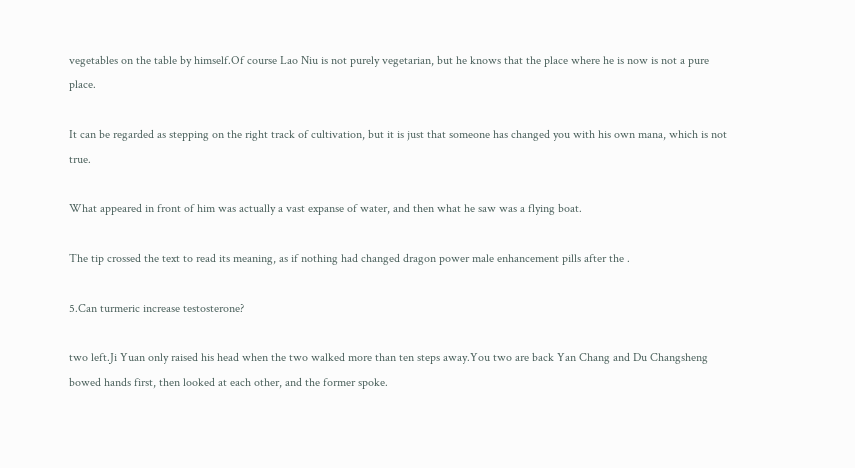vegetables on the table by himself.Of course Lao Niu is not purely vegetarian, but he knows that the place where he is now is not a pure place.

It can be regarded as stepping on the right track of cultivation, but it is just that someone has changed you with his own mana, which is not true.

What appeared in front of him was actually a vast expanse of water, and then what he saw was a flying boat.

The tip crossed the text to read its meaning, as if nothing had changed dragon power male enhancement pills after the .

5.Can turmeric increase testosterone?

two left.Ji Yuan only raised his head when the two walked more than ten steps away.You two are back Yan Chang and Du Changsheng bowed hands first, then looked at each other, and the former spoke.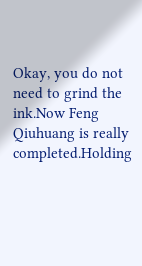Okay, you do not need to grind the ink.Now Feng Qiuhuang is really completed.Holding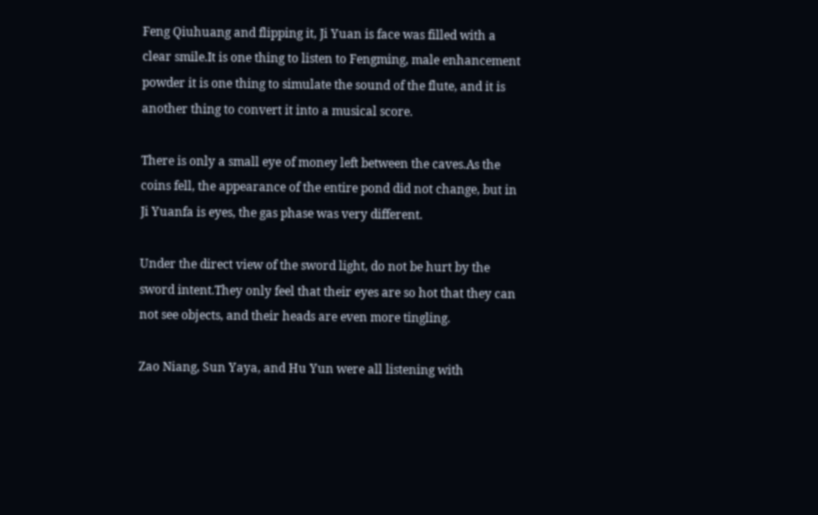Feng Qiuhuang and flipping it, Ji Yuan is face was filled with a clear smile.It is one thing to listen to Fengming, male enhancement powder it is one thing to simulate the sound of the flute, and it is another thing to convert it into a musical score.

There is only a small eye of money left between the caves.As the coins fell, the appearance of the entire pond did not change, but in Ji Yuanfa is eyes, the gas phase was very different.

Under the direct view of the sword light, do not be hurt by the sword intent.They only feel that their eyes are so hot that they can not see objects, and their heads are even more tingling.

Zao Niang, Sun Yaya, and Hu Yun were all listening with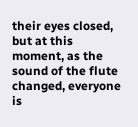their eyes closed, but at this moment, as the sound of the flute changed, everyone is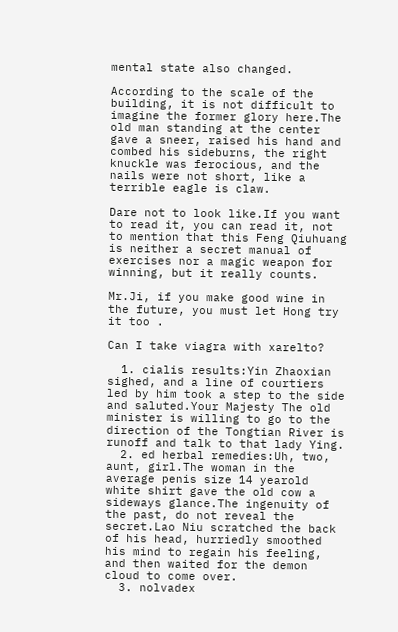mental state also changed.

According to the scale of the building, it is not difficult to imagine the former glory here.The old man standing at the center gave a sneer, raised his hand and combed his sideburns, the right knuckle was ferocious, and the nails were not short, like a terrible eagle is claw.

Dare not to look like.If you want to read it, you can read it, not to mention that this Feng Qiuhuang is neither a secret manual of exercises nor a magic weapon for winning, but it really counts.

Mr.Ji, if you make good wine in the future, you must let Hong try it too .

Can I take viagra with xarelto?

  1. cialis results:Yin Zhaoxian sighed, and a line of courtiers led by him took a step to the side and saluted.Your Majesty The old minister is willing to go to the direction of the Tongtian River is runoff and talk to that lady Ying.
  2. ed herbal remedies:Uh, two, aunt, girl.The woman in the average penis size 14 yearold white shirt gave the old cow a sideways glance.The ingenuity of the past, do not reveal the secret.Lao Niu scratched the back of his head, hurriedly smoothed his mind to regain his feeling, and then waited for the demon cloud to come over.
  3. nolvadex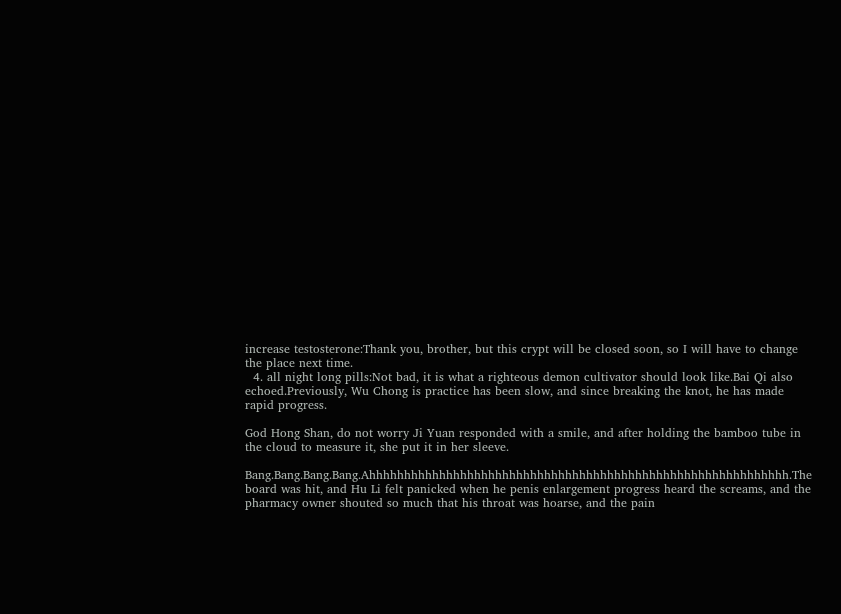increase testosterone:Thank you, brother, but this crypt will be closed soon, so I will have to change the place next time.
  4. all night long pills:Not bad, it is what a righteous demon cultivator should look like.Bai Qi also echoed.Previously, Wu Chong is practice has been slow, and since breaking the knot, he has made rapid progress.

God Hong Shan, do not worry Ji Yuan responded with a smile, and after holding the bamboo tube in the cloud to measure it, she put it in her sleeve.

Bang.Bang.Bang.Bang.Ahhhhhhhhhhhhhhhhhhhhhhhhhhhhhhhhhhhhhhhhhhhhhhhhhhhhhhhhhhhh.The board was hit, and Hu Li felt panicked when he penis enlargement progress heard the screams, and the pharmacy owner shouted so much that his throat was hoarse, and the pain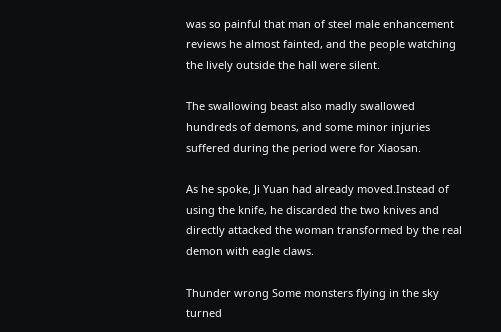was so painful that man of steel male enhancement reviews he almost fainted, and the people watching the lively outside the hall were silent.

The swallowing beast also madly swallowed hundreds of demons, and some minor injuries suffered during the period were for Xiaosan.

As he spoke, Ji Yuan had already moved.Instead of using the knife, he discarded the two knives and directly attacked the woman transformed by the real demon with eagle claws.

Thunder wrong Some monsters flying in the sky turned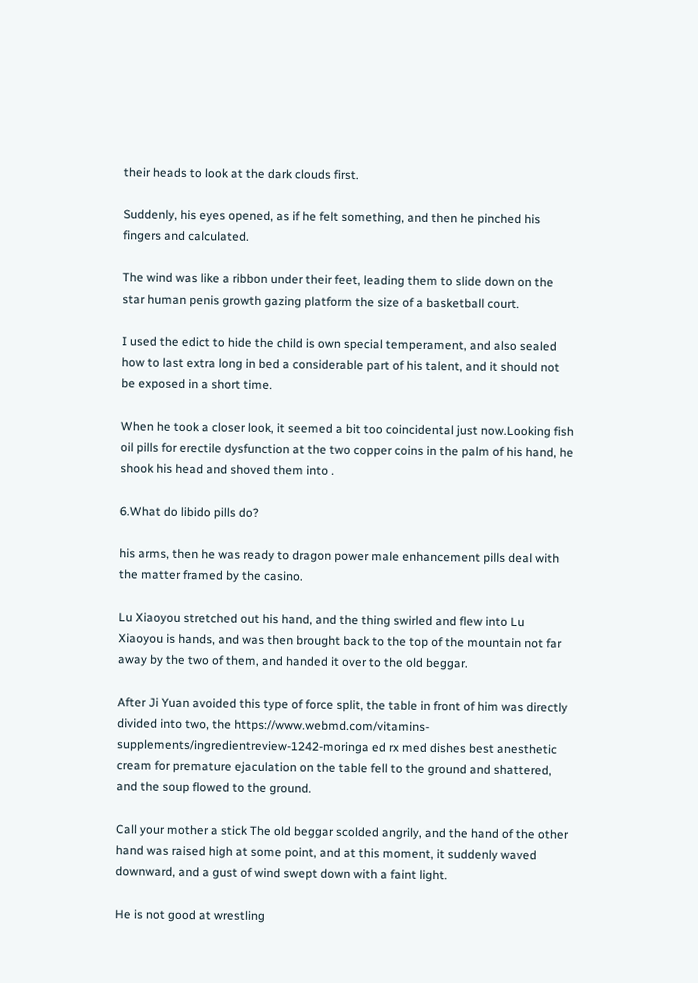their heads to look at the dark clouds first.

Suddenly, his eyes opened, as if he felt something, and then he pinched his fingers and calculated.

The wind was like a ribbon under their feet, leading them to slide down on the star human penis growth gazing platform the size of a basketball court.

I used the edict to hide the child is own special temperament, and also sealed how to last extra long in bed a considerable part of his talent, and it should not be exposed in a short time.

When he took a closer look, it seemed a bit too coincidental just now.Looking fish oil pills for erectile dysfunction at the two copper coins in the palm of his hand, he shook his head and shoved them into .

6.What do libido pills do?

his arms, then he was ready to dragon power male enhancement pills deal with the matter framed by the casino.

Lu Xiaoyou stretched out his hand, and the thing swirled and flew into Lu Xiaoyou is hands, and was then brought back to the top of the mountain not far away by the two of them, and handed it over to the old beggar.

After Ji Yuan avoided this type of force split, the table in front of him was directly divided into two, the https://www.webmd.com/vitamins-supplements/ingredientreview-1242-moringa ed rx med dishes best anesthetic cream for premature ejaculation on the table fell to the ground and shattered, and the soup flowed to the ground.

Call your mother a stick The old beggar scolded angrily, and the hand of the other hand was raised high at some point, and at this moment, it suddenly waved downward, and a gust of wind swept down with a faint light.

He is not good at wrestling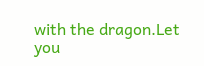with the dragon.Let you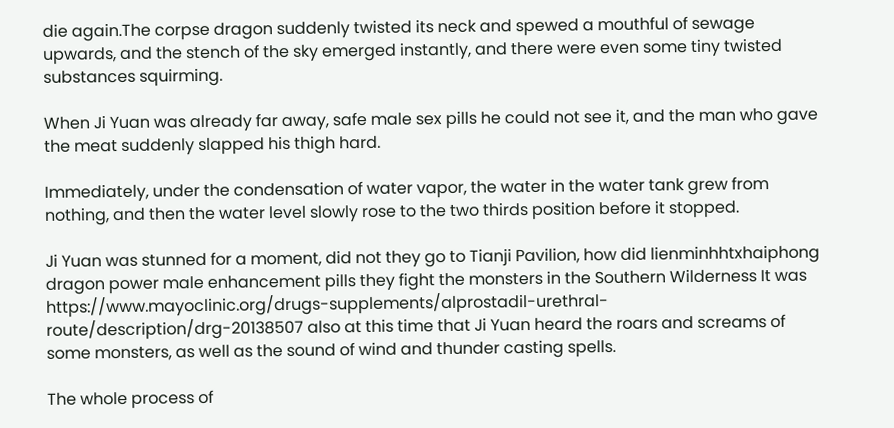die again.The corpse dragon suddenly twisted its neck and spewed a mouthful of sewage upwards, and the stench of the sky emerged instantly, and there were even some tiny twisted substances squirming.

When Ji Yuan was already far away, safe male sex pills he could not see it, and the man who gave the meat suddenly slapped his thigh hard.

Immediately, under the condensation of water vapor, the water in the water tank grew from nothing, and then the water level slowly rose to the two thirds position before it stopped.

Ji Yuan was stunned for a moment, did not they go to Tianji Pavilion, how did lienminhhtxhaiphong dragon power male enhancement pills they fight the monsters in the Southern Wilderness It was https://www.mayoclinic.org/drugs-supplements/alprostadil-urethral-route/description/drg-20138507 also at this time that Ji Yuan heard the roars and screams of some monsters, as well as the sound of wind and thunder casting spells.

The whole process of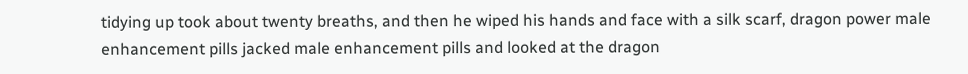tidying up took about twenty breaths, and then he wiped his hands and face with a silk scarf, dragon power male enhancement pills jacked male enhancement pills and looked at the dragon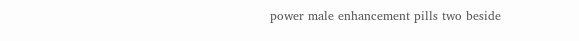power male enhancement pills two beside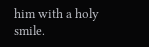him with a holy smile.